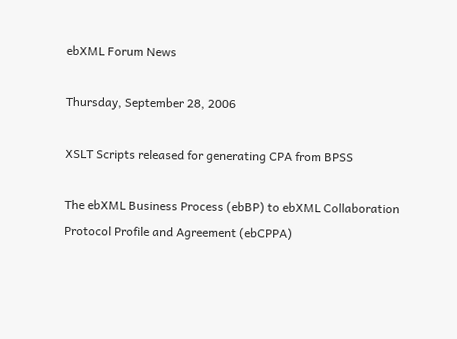ebXML Forum News

Thursday, September 28, 2006

XSLT Scripts released for generating CPA from BPSS

The ebXML Business Process (ebBP) to ebXML Collaboration Protocol Profile and Agreement (ebCPPA)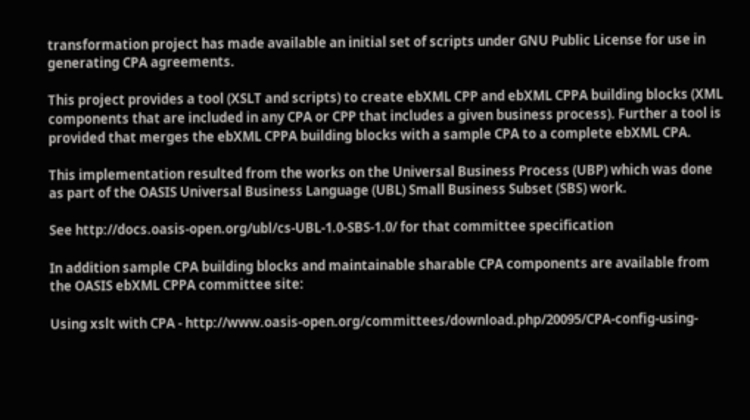transformation project has made available an initial set of scripts under GNU Public License for use in generating CPA agreements.

This project provides a tool (XSLT and scripts) to create ebXML CPP and ebXML CPPA building blocks (XML components that are included in any CPA or CPP that includes a given business process). Further a tool is provided that merges the ebXML CPPA building blocks with a sample CPA to a complete ebXML CPA.

This implementation resulted from the works on the Universal Business Process (UBP) which was done as part of the OASIS Universal Business Language (UBL) Small Business Subset (SBS) work.

See http://docs.oasis-open.org/ubl/cs-UBL-1.0-SBS-1.0/ for that committee specification

In addition sample CPA building blocks and maintainable sharable CPA components are available from the OASIS ebXML CPPA committee site:

Using xslt with CPA - http://www.oasis-open.org/committees/download.php/20095/CPA-config-using-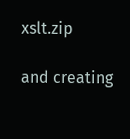xslt.zip

and creating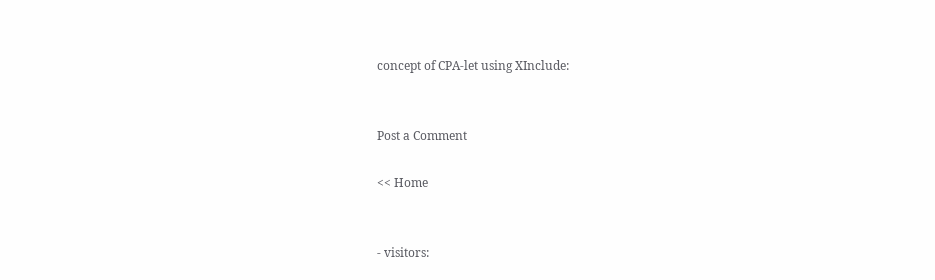concept of CPA-let using XInclude:


Post a Comment

<< Home


- visitors: